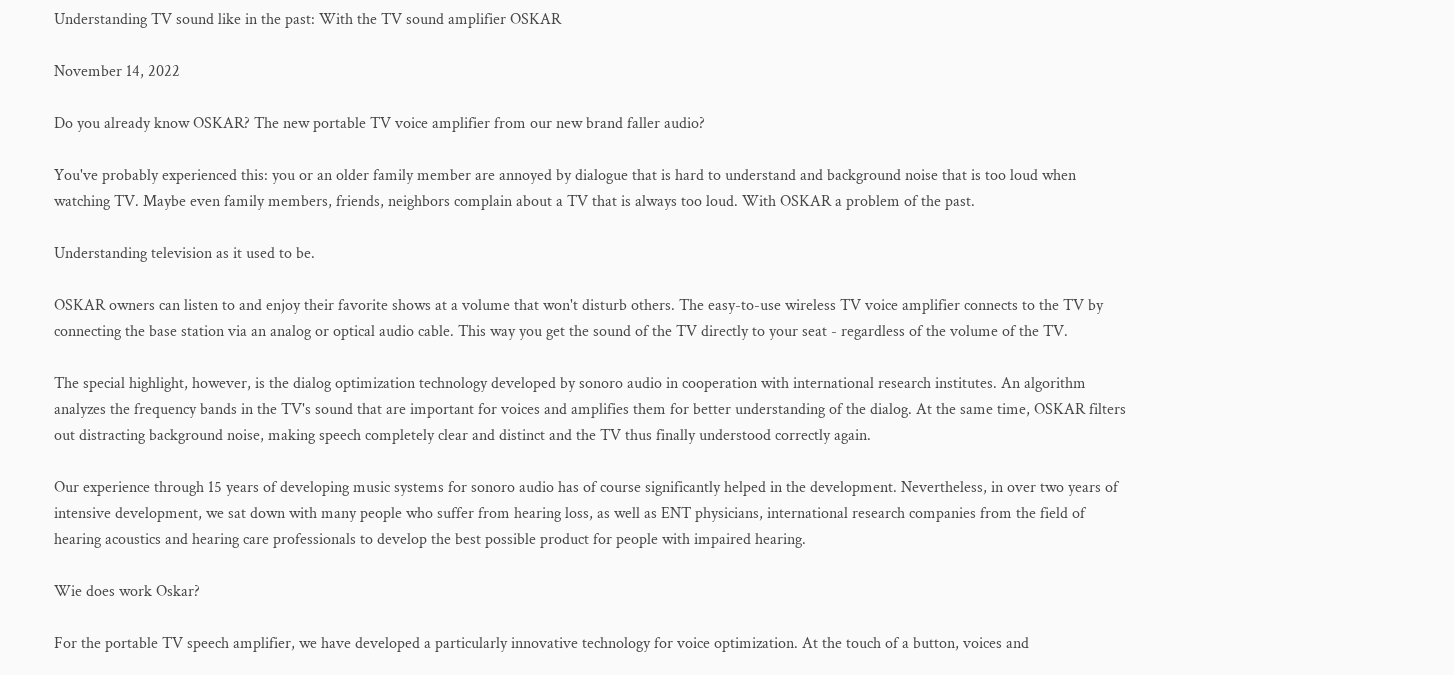Understanding TV sound like in the past: With the TV sound amplifier OSKAR

November 14, 2022

Do you already know OSKAR? The new portable TV voice amplifier from our new brand faller audio?

You've probably experienced this: you or an older family member are annoyed by dialogue that is hard to understand and background noise that is too loud when watching TV. Maybe even family members, friends, neighbors complain about a TV that is always too loud. With OSKAR a problem of the past.

Understanding television as it used to be.

OSKAR owners can listen to and enjoy their favorite shows at a volume that won't disturb others. The easy-to-use wireless TV voice amplifier connects to the TV by connecting the base station via an analog or optical audio cable. This way you get the sound of the TV directly to your seat - regardless of the volume of the TV.

The special highlight, however, is the dialog optimization technology developed by sonoro audio in cooperation with international research institutes. An algorithm analyzes the frequency bands in the TV's sound that are important for voices and amplifies them for better understanding of the dialog. At the same time, OSKAR filters out distracting background noise, making speech completely clear and distinct and the TV thus finally understood correctly again.

Our experience through 15 years of developing music systems for sonoro audio has of course significantly helped in the development. Nevertheless, in over two years of intensive development, we sat down with many people who suffer from hearing loss, as well as ENT physicians, international research companies from the field of hearing acoustics and hearing care professionals to develop the best possible product for people with impaired hearing.

Wie does work Oskar?

For the portable TV speech amplifier, we have developed a particularly innovative technology for voice optimization. At the touch of a button, voices and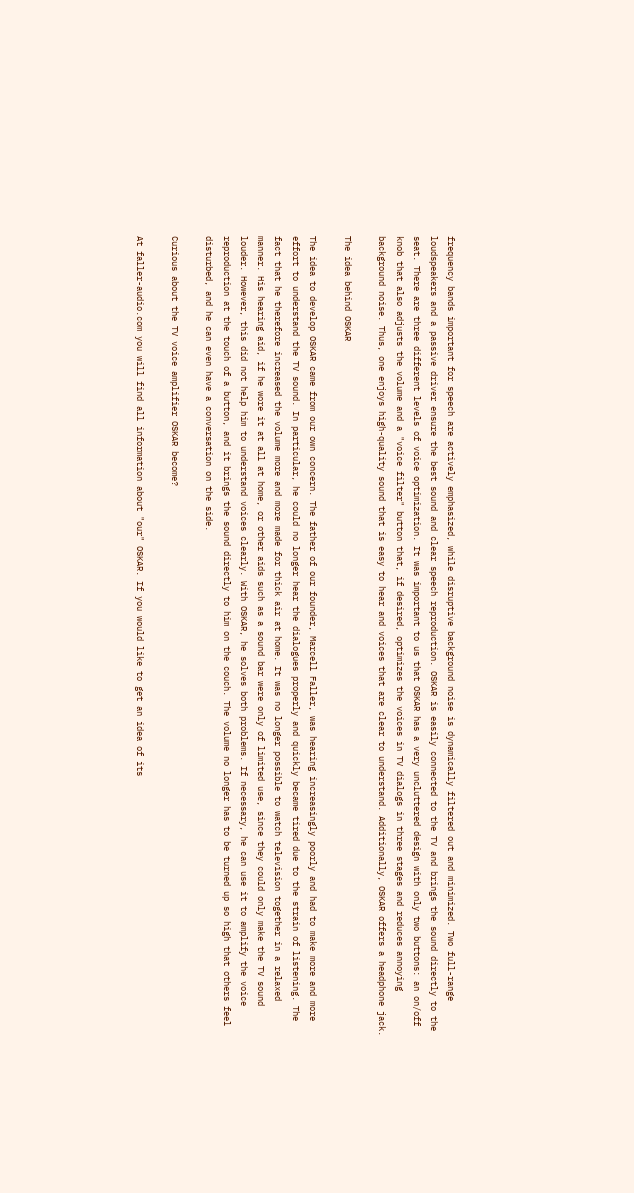frequency bands important for speech are actively emphasized, while disruptive background noise is dynamically filtered out and minimized. Two full-range loudspeakers and a passive driver ensure the best sound and clear speech reproduction. OSKAR is easily connected to the TV and brings the sound directly to the seat. There are three different levels of voice optimization. It was important to us that OSKAR has a very uncluttered design with only two buttons: an on/off knob that also adjusts the volume and a "voice filter" button that, if desired, optimizes the voices in TV dialogs in three stages and reduces annoying background noise. Thus, one enjoys high-quality sound that is easy to hear and voices that are clear to understand. Additionally, OSKAR offers a headphone jack.

The idea behind OSKAR

The idea to develop OSKAR came from our own concern. The father of our founder, Marcell Faller, was hearing increasingly poorly and had to make more and more effort to understand the TV sound. In particular, he could no longer hear the dialogues properly and quickly became tired due to the strain of listening. The fact that he therefore increased the volume more and more made for thick air at home. It was no longer possible to watch television together in a relaxed manner. His hearing aid, if he wore it at all at home, or other aids such as a sound bar were only of limited use, since they could only make the TV sound louder. However, this did not help him to understand voices clearly. With OSKAR, he solves both problems. If necessary, he can use it to amplify the voice reproduction at the touch of a button, and it brings the sound directly to him on the couch. The volume no longer has to be turned up so high that others feel disturbed, and he can even have a conversation on the side.

Curious about the TV voice amplifier OSKAR become?

At faller-audio.com you will find all information about "our" OSKAR. If you would like to get an idea of its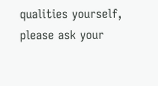qualities yourself, please ask your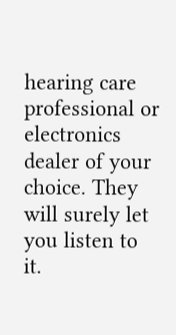hearing care professional or electronics dealer of your choice. They will surely let you listen to it.